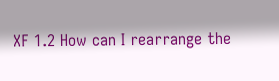XF 1.2 How can I rearrange the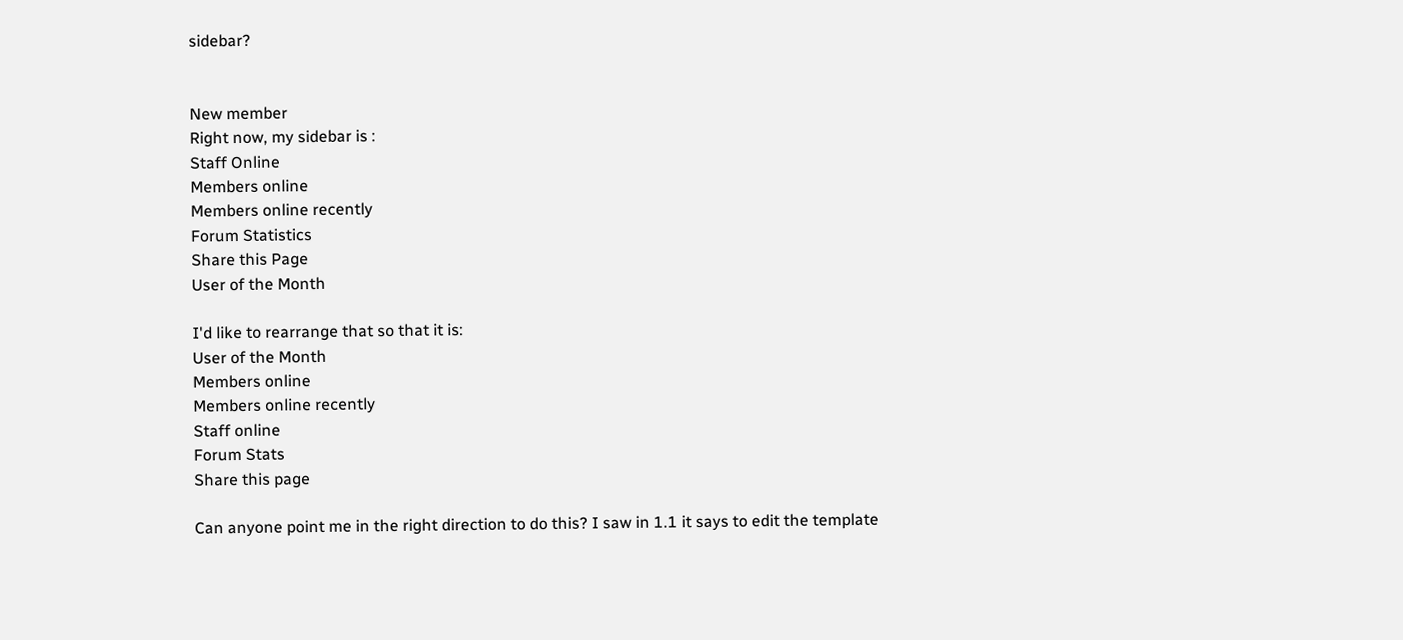sidebar?


New member
Right now, my sidebar is :
Staff Online
Members online
Members online recently
Forum Statistics
Share this Page
User of the Month

I'd like to rearrange that so that it is:
User of the Month
Members online
Members online recently
Staff online
Forum Stats
Share this page

Can anyone point me in the right direction to do this? I saw in 1.1 it says to edit the template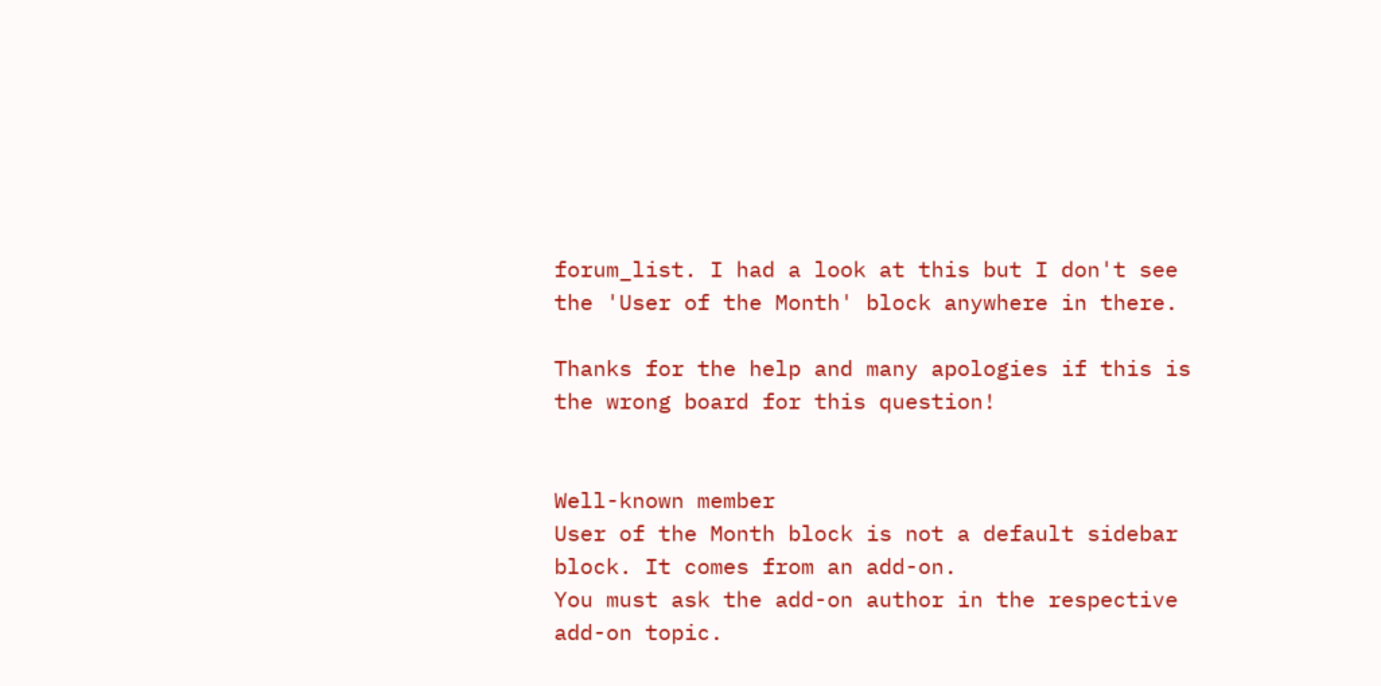forum_list. I had a look at this but I don't see the 'User of the Month' block anywhere in there.

Thanks for the help and many apologies if this is the wrong board for this question!


Well-known member
User of the Month block is not a default sidebar block. It comes from an add-on.
You must ask the add-on author in the respective add-on topic.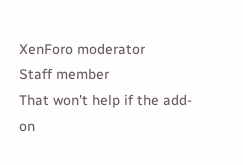XenForo moderator
Staff member
That won't help if the add-on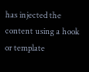has injected the content using a hook or template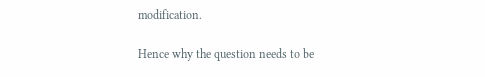modification.

Hence why the question needs to be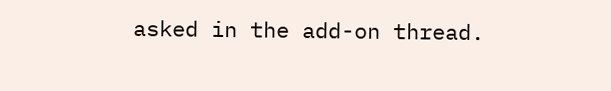asked in the add-on thread.